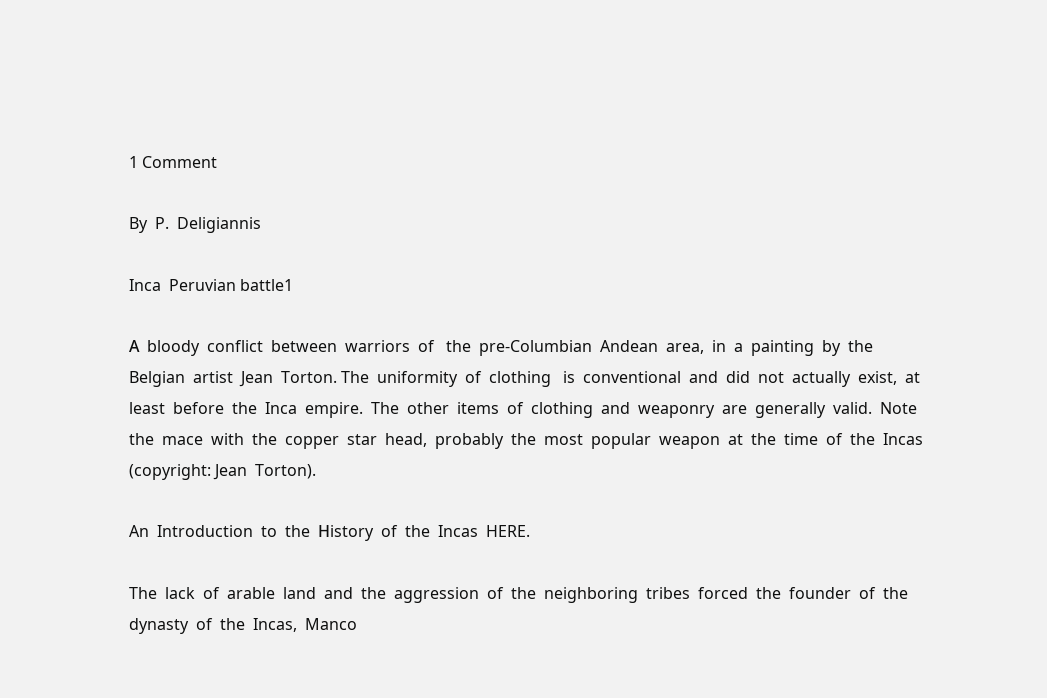1 Comment

By  P.  Deligiannis

Inca  Peruvian battle1

Α  bloody  conflict  between  warriors  of   the  pre-Columbian  Andean  area,  in  a  painting  by  the  Belgian  artist  Jean  Torton. The  uniformity  of  clothing   is  conventional  and  did  not  actually  exist,  at  least  before  the  Inca  empire.  The  other  items  of  clothing  and  weaponry  are  generally  valid.  Note  the  mace  with  the  copper  star  head,  probably  the  most  popular  weapon  at  the  time  of  the  Incas  (copyright: Jean  Torton).

An  Introduction  to  the  Ηistory  of  the  Incas  HERE.

The  lack  of  arable  land  and  the  aggression  of  the  neighboring  tribes  forced  the  founder  of  the  dynasty  of  the  Incas,  Manco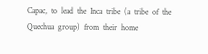Capac,  to  lead  the  Inca  tribe  (a  tribe  of  the  Quechua  group)  from  their  home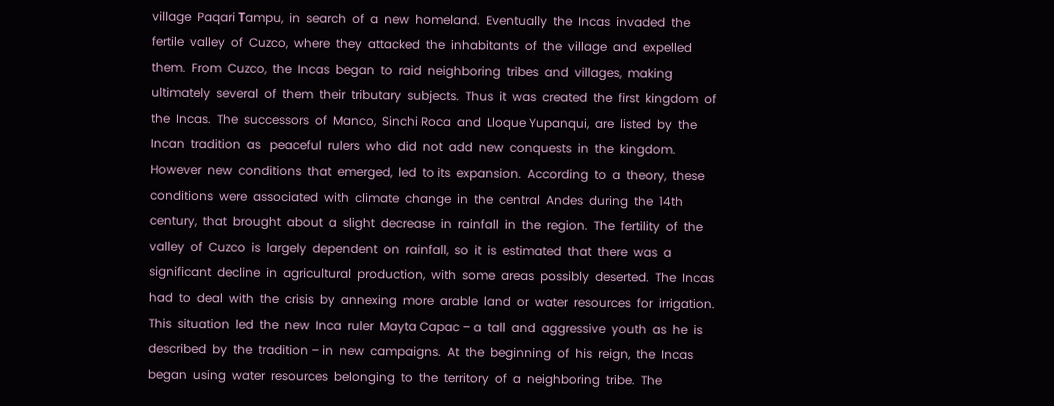village  Paqari Τampu,  in  search  of  a  new  homeland.  Eventually  the  Incas  invaded  the  fertile  valley  of  Cuzco,  where  they  attacked  the  inhabitants  of  the  village  and  expelled  them.  From  Cuzco,  the  Incas  began  to  raid  neighboring  tribes  and  villages,  making  ultimately  several  of  them  their  tributary  subjects.  Thus  it  was  created  the  first  kingdom  of  the  Incas.  The  successors  of  Manco,  Sinchi Roca  and  Lloque Yupanqui,  are  listed  by  the  Incan  tradition  as   peaceful  rulers  who  did  not  add  new  conquests  in  the  kingdom.  However  new  conditions  that  emerged,  led  to its  expansion.  According  to  a  theory,  these  conditions  were  associated  with  climate  change  in  the  central  Andes  during  the  14th  century,  that  brought  about  a  slight  decrease  in  rainfall  in  the  region.  The  fertility  of  the  valley  of  Cuzco  is  largely  dependent  on  rainfall,  so  it  is  estimated  that  there  was  a  significant  decline  in  agricultural  production,  with  some  areas  possibly  deserted.  The  Incas  had  to  deal  with  the  crisis  by  annexing  more  arable  land  or  water  resources  for  irrigation.  This  situation  led  the  new  Inca  ruler  Mayta Capac – a  tall  and  aggressive  youth  as  he  is  described  by  the  tradition – in  new  campaigns.  At  the  beginning  of  his  reign,  the  Incas  began  using  water  resources  belonging  to  the  territory  of  a  neighboring  tribe.  The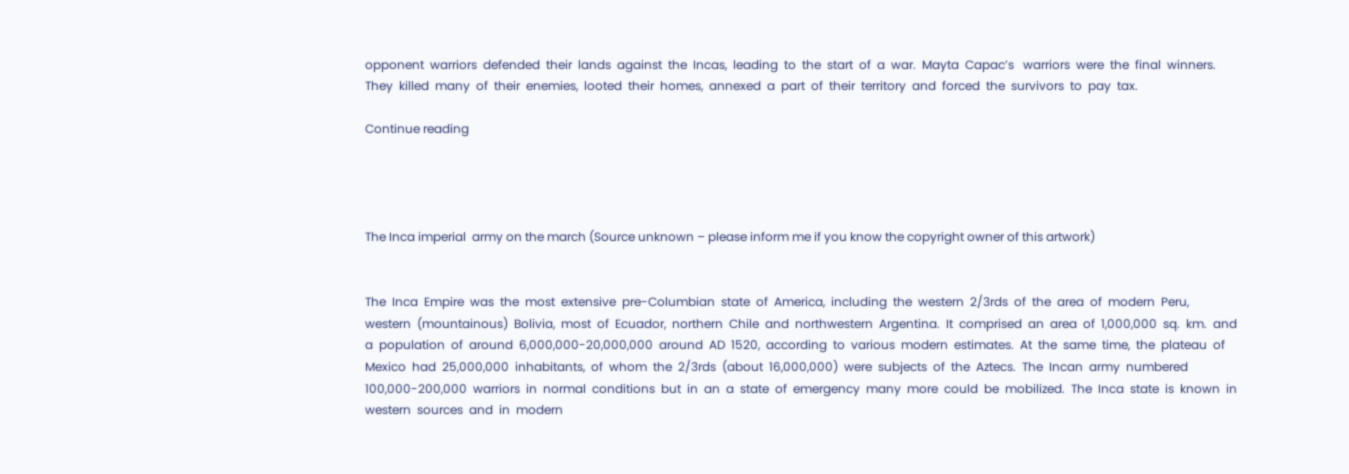opponent  warriors  defended  their  lands  against  the  Incas,  leading  to  the  start  of  a  war.  Mayta  Capac’s   warriors  were  the  final  winners.  They  killed  many  of  their  enemies,  looted  their  homes,  annexed  a  part  of  their  territory  and  forced  the  survivors  to  pay  tax.

Continue reading




The Inca imperial  army on the march (Source unknown – please inform me if you know the copyright owner of this artwork)


The  Inca  Empire  was  the  most  extensive  pre-Columbian  state  of  America,  including  the  western  2/3rds  of  the  area  of  modern  Peru,  western  (mountainous)  Bolivia,  most  of  Ecuador,  northern  Chile  and  northwestern  Argentina.  It  comprised  an  area  of  1,000,000  sq.  km.  and  a  population  of  around  6,000,000-20,000,000  around  AD  1520,  according  to  various  modern  estimates.  At  the  same  time,  the  plateau  of  Mexico  had  25,000,000  inhabitants,  of  whom  the  2/3rds  (about  16,000,000)  were  subjects  of  the  Aztecs.  The  Incan  army  numbered  100,000-200,000  warriors  in  normal  conditions  but  in  an  a  state  of  emergency  many  more  could  be  mobilized.  The  Inca  state  is  known  in  western  sources  and  in  modern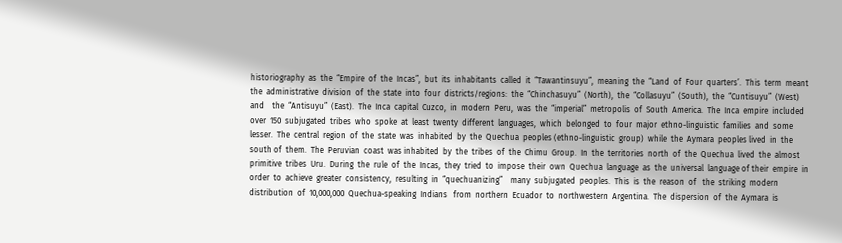historiography  as  the  “Empire  of  the  Incas”,  but  its  inhabitants  called  it  “Tawantinsuyu”,  meaning  the  “Land  of  Four  quarters’.  This  term  meant  the  administrative  division  of  the  state  into  four  districts/regions:  the  “Chinchasuyu”  (North),  the  “Collasuyu”  (South),  the  “Cuntisuyu”  (West)  and    the  “Antisuyu”  (East).  The  Inca  capital  Cuzco,  in  modern  Peru,  was  the  “imperial”  metropolis  of  South  America.  The  Inca  empire  included  over  150  subjugated  tribes  who  spoke  at  least  twenty  different  languages,  which  belonged  to  four  major  ethno-linguistic  families  and  some  lesser.  The  central  region  of  the  state  was  inhabited  by  the  Quechua  peoples (ethno-linguistic  group)  while  the  Aymara  peoples lived  in  the  south of  them.  The  Peruvian  coast  was inhabited  by  the  tribes  of  the  Chimu  Group.  In  the  territories  north  of  the  Quechua  lived  the  almost  primitive  tribes  Uru.  During  the  rule  of  the  Incas,  they  tried  to  impose  their  own  Quechua  language  as  the  universal  language of their  empire  in  order  to  achieve  greater  consistency,  resulting  in  “quechuanizing”    many  subjugated  peoples.  This  is  the  reason  of   the  striking  modern  distribution  of  10,000,000  Quechua-speaking  Indians   from  northern  Ecuador  to  northwestern  Argentina.  The  dispersion  of  the  Aymara  is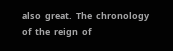also  great.  The  chronology  of  the  reign  of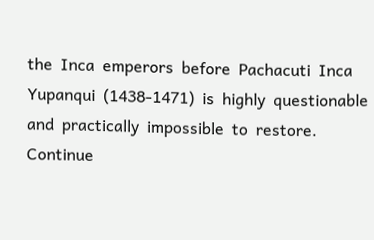the  Inca  emperors  before  Pachacuti  Inca  Yupanqui  (1438-1471)  is  highly  questionable  and  practically  impossible  to  restore.  Continue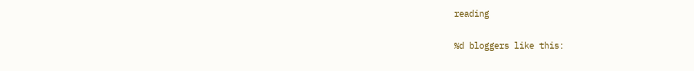reading

%d bloggers like this: